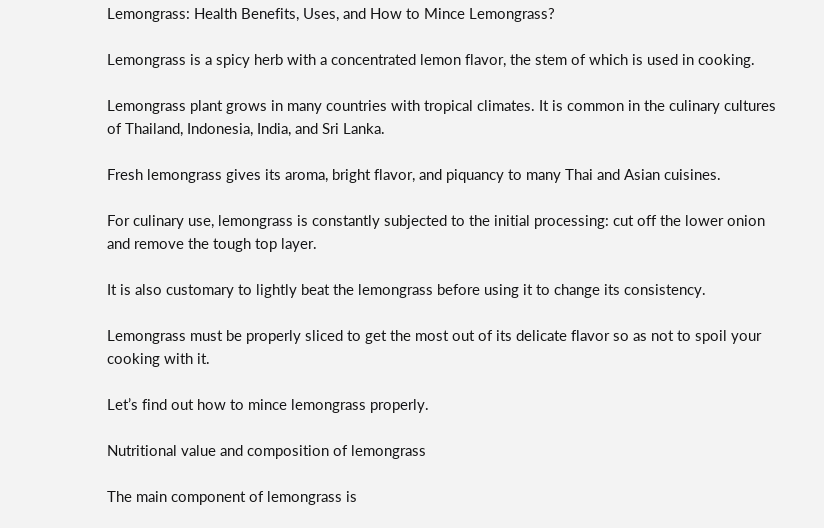Lemongrass: Health Benefits, Uses, and How to Mince Lemongrass?

Lemongrass is a spicy herb with a concentrated lemon flavor, the stem of which is used in cooking.

Lemongrass plant grows in many countries with tropical climates. It is common in the culinary cultures of Thailand, Indonesia, India, and Sri Lanka.

Fresh lemongrass gives its aroma, bright flavor, and piquancy to many Thai and Asian cuisines.

For culinary use, lemongrass is constantly subjected to the initial processing: cut off the lower onion and remove the tough top layer.

It is also customary to lightly beat the lemongrass before using it to change its consistency.

Lemongrass must be properly sliced to get the most out of its delicate flavor so as not to spoil your cooking with it.

Let’s find out how to mince lemongrass properly.

Nutritional value and composition of lemongrass

The main component of lemongrass is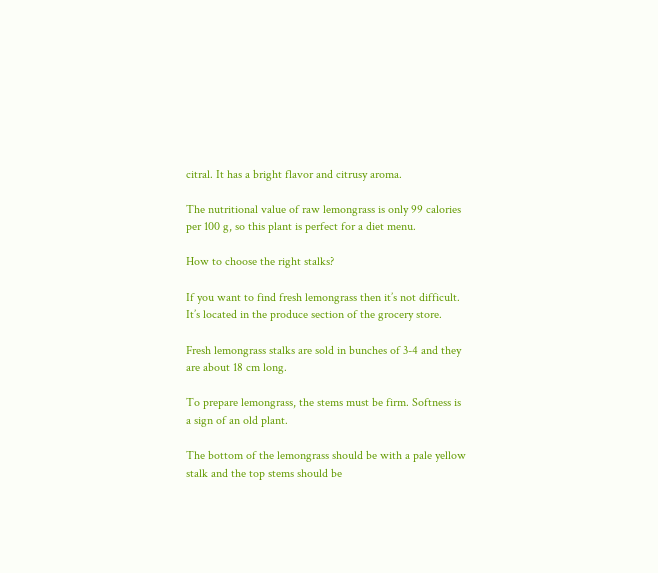citral. It has a bright flavor and citrusy aroma.

The nutritional value of raw lemongrass is only 99 calories per 100 g, so this plant is perfect for a diet menu.

How to choose the right stalks?

If you want to find fresh lemongrass then it’s not difficult. It’s located in the produce section of the grocery store.

Fresh lemongrass stalks are sold in bunches of 3-4 and they are about 18 cm long.

To prepare lemongrass, the stems must be firm. Softness is a sign of an old plant.

The bottom of the lemongrass should be with a pale yellow stalk and the top stems should be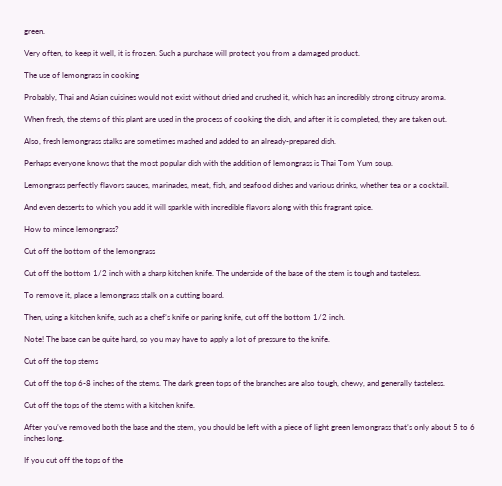green.

Very often, to keep it well, it is frozen. Such a purchase will protect you from a damaged product.

The use of lemongrass in cooking

Probably, Thai and Asian cuisines would not exist without dried and crushed it, which has an incredibly strong citrusy aroma.

When fresh, the stems of this plant are used in the process of cooking the dish, and after it is completed, they are taken out.

Also, fresh lemongrass stalks are sometimes mashed and added to an already-prepared dish.

Perhaps everyone knows that the most popular dish with the addition of lemongrass is Thai Tom Yum soup.

Lemongrass perfectly flavors sauces, marinades, meat, fish, and seafood dishes and various drinks, whether tea or a cocktail.

And even desserts to which you add it will sparkle with incredible flavors along with this fragrant spice.

How to mince lemongrass?

Cut off the bottom of the lemongrass

Cut off the bottom 1/2 inch with a sharp kitchen knife. The underside of the base of the stem is tough and tasteless.

To remove it, place a lemongrass stalk on a cutting board.

Then, using a kitchen knife, such as a chef’s knife or paring knife, cut off the bottom 1/2 inch.

Note! The base can be quite hard, so you may have to apply a lot of pressure to the knife.

Cut off the top stems

Cut off the top 6-8 inches of the stems. The dark green tops of the branches are also tough, chewy, and generally tasteless.

Cut off the tops of the stems with a kitchen knife.

After you’ve removed both the base and the stem, you should be left with a piece of light green lemongrass that’s only about 5 to 6 inches long.

If you cut off the tops of the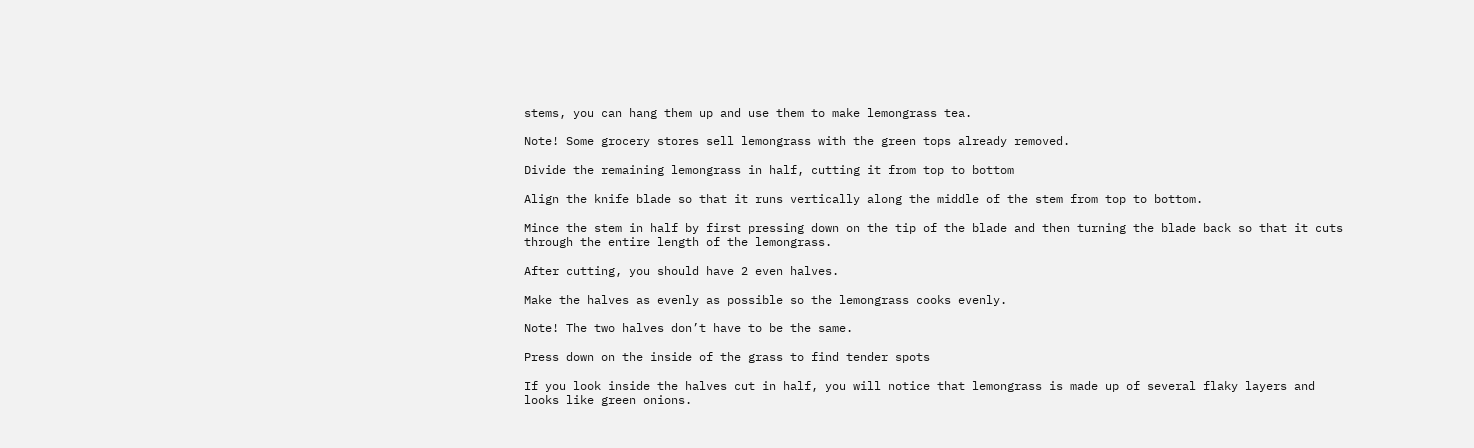stems, you can hang them up and use them to make lemongrass tea.

Note! Some grocery stores sell lemongrass with the green tops already removed.

Divide the remaining lemongrass in half, cutting it from top to bottom

Align the knife blade so that it runs vertically along the middle of the stem from top to bottom.

Mince the stem in half by first pressing down on the tip of the blade and then turning the blade back so that it cuts through the entire length of the lemongrass.

After cutting, you should have 2 even halves.

Make the halves as evenly as possible so the lemongrass cooks evenly.

Note! The two halves don’t have to be the same.

Press down on the inside of the grass to find tender spots

If you look inside the halves cut in half, you will notice that lemongrass is made up of several flaky layers and looks like green onions.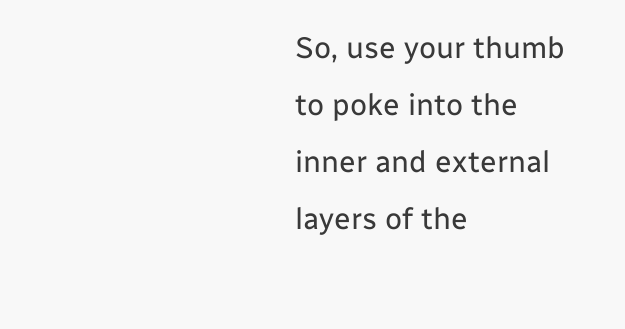So, use your thumb to poke into the inner and external layers of the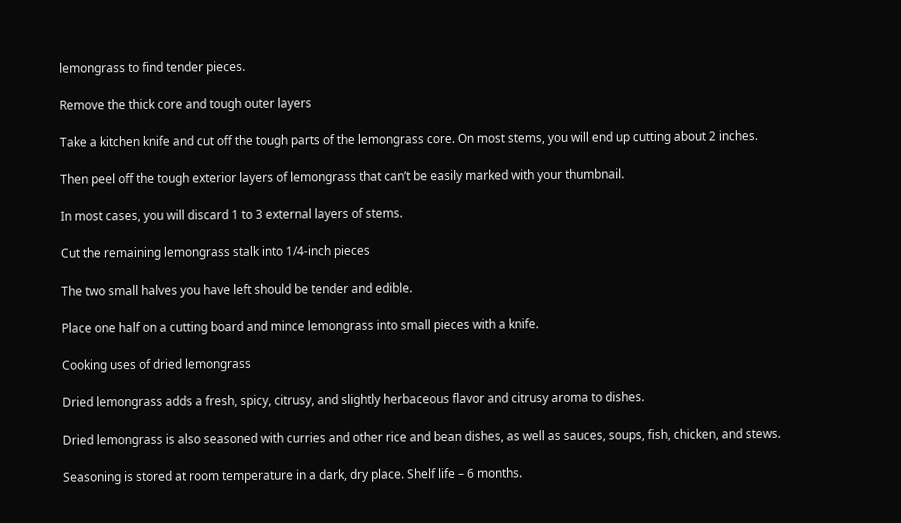lemongrass to find tender pieces.

Remove the thick core and tough outer layers

Take a kitchen knife and cut off the tough parts of the lemongrass core. On most stems, you will end up cutting about 2 inches.

Then peel off the tough exterior layers of lemongrass that can’t be easily marked with your thumbnail.

In most cases, you will discard 1 to 3 external layers of stems.

Cut the remaining lemongrass stalk into 1/4-inch pieces

The two small halves you have left should be tender and edible.

Place one half on a cutting board and mince lemongrass into small pieces with a knife.

Cooking uses of dried lemongrass

Dried lemongrass adds a fresh, spicy, citrusy, and slightly herbaceous flavor and citrusy aroma to dishes.

Dried lemongrass is also seasoned with curries and other rice and bean dishes, as well as sauces, soups, fish, chicken, and stews.

Seasoning is stored at room temperature in a dark, dry place. Shelf life – 6 months.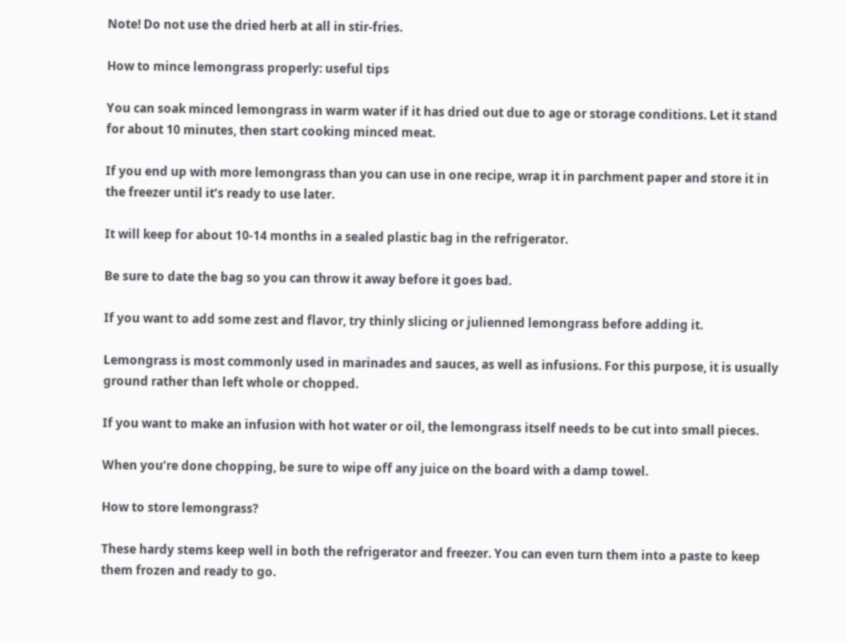Note! Do not use the dried herb at all in stir-fries.

How to mince lemongrass properly: useful tips

You can soak minced lemongrass in warm water if it has dried out due to age or storage conditions. Let it stand for about 10 minutes, then start cooking minced meat.

If you end up with more lemongrass than you can use in one recipe, wrap it in parchment paper and store it in the freezer until it’s ready to use later.

It will keep for about 10-14 months in a sealed plastic bag in the refrigerator.

Be sure to date the bag so you can throw it away before it goes bad.

If you want to add some zest and flavor, try thinly slicing or julienned lemongrass before adding it.

Lemongrass is most commonly used in marinades and sauces, as well as infusions. For this purpose, it is usually ground rather than left whole or chopped.

If you want to make an infusion with hot water or oil, the lemongrass itself needs to be cut into small pieces.

When you’re done chopping, be sure to wipe off any juice on the board with a damp towel.

How to store lemongrass?

These hardy stems keep well in both the refrigerator and freezer. You can even turn them into a paste to keep them frozen and ready to go.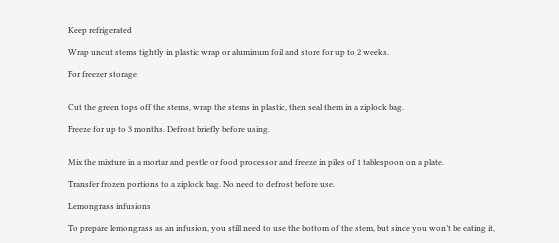Keep refrigerated

Wrap uncut stems tightly in plastic wrap or aluminum foil and store for up to 2 weeks.

For freezer storage


Cut the green tops off the stems, wrap the stems in plastic, then seal them in a ziplock bag.

Freeze for up to 3 months. Defrost briefly before using.


Mix the mixture in a mortar and pestle or food processor and freeze in piles of 1 tablespoon on a plate.

Transfer frozen portions to a ziplock bag. No need to defrost before use.

Lemongrass infusions

To prepare lemongrass as an infusion, you still need to use the bottom of the stem, but since you won’t be eating it,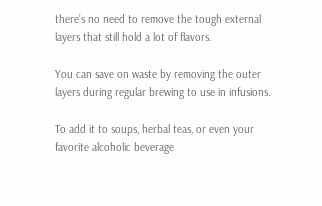there’s no need to remove the tough external layers that still hold a lot of flavors.

You can save on waste by removing the outer layers during regular brewing to use in infusions.

To add it to soups, herbal teas, or even your favorite alcoholic beverage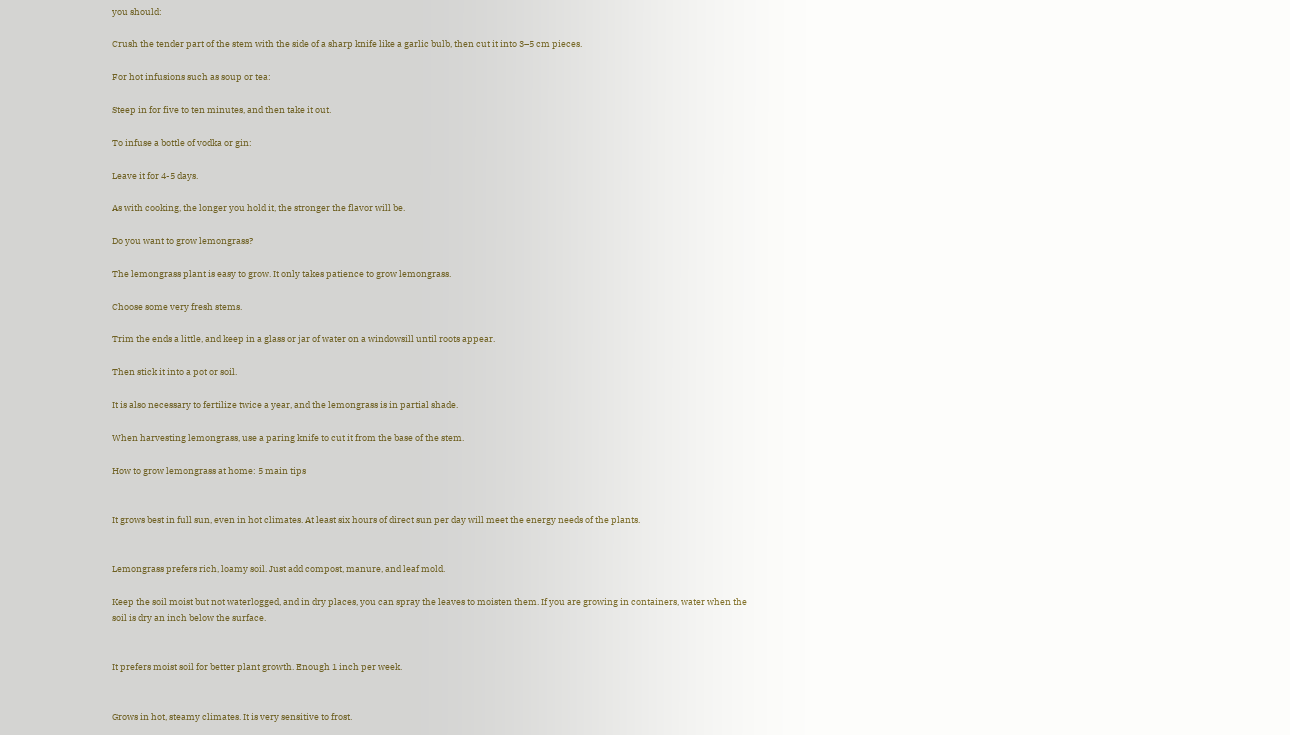you should:

Crush the tender part of the stem with the side of a sharp knife like a garlic bulb, then cut it into 3–5 cm pieces.

For hot infusions such as soup or tea:

Steep in for five to ten minutes, and then take it out.

To infuse a bottle of vodka or gin:

Leave it for 4-5 days.

As with cooking, the longer you hold it, the stronger the flavor will be.

Do you want to grow lemongrass?

The lemongrass plant is easy to grow. It only takes patience to grow lemongrass.

Choose some very fresh stems.

Trim the ends a little, and keep in a glass or jar of water on a windowsill until roots appear.

Then stick it into a pot or soil.

It is also necessary to fertilize twice a year, and the lemongrass is in partial shade.

When harvesting lemongrass, use a paring knife to cut it from the base of the stem.

How to grow lemongrass at home: 5 main tips


It grows best in full sun, even in hot climates. At least six hours of direct sun per day will meet the energy needs of the plants.


Lemongrass prefers rich, loamy soil. Just add compost, manure, and leaf mold.

Keep the soil moist but not waterlogged, and in dry places, you can spray the leaves to moisten them. If you are growing in containers, water when the soil is dry an inch below the surface.


It prefers moist soil for better plant growth. Enough 1 inch per week.


Grows in hot, steamy climates. It is very sensitive to frost.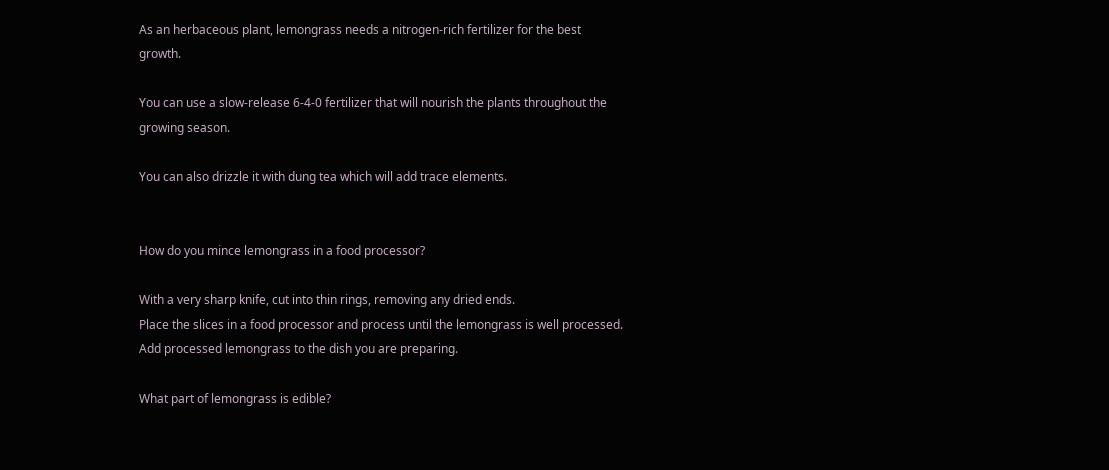As an herbaceous plant, lemongrass needs a nitrogen-rich fertilizer for the best growth.

You can use a slow-release 6-4-0 fertilizer that will nourish the plants throughout the growing season.

You can also drizzle it with dung tea which will add trace elements.


How do you mince lemongrass in a food processor?

With a very sharp knife, cut into thin rings, removing any dried ends.
Place the slices in a food processor and process until the lemongrass is well processed.
Add processed lemongrass to the dish you are preparing.

What part of lemongrass is edible?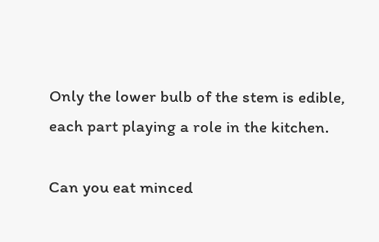Only the lower bulb of the stem is edible, each part playing a role in the kitchen.

Can you eat minced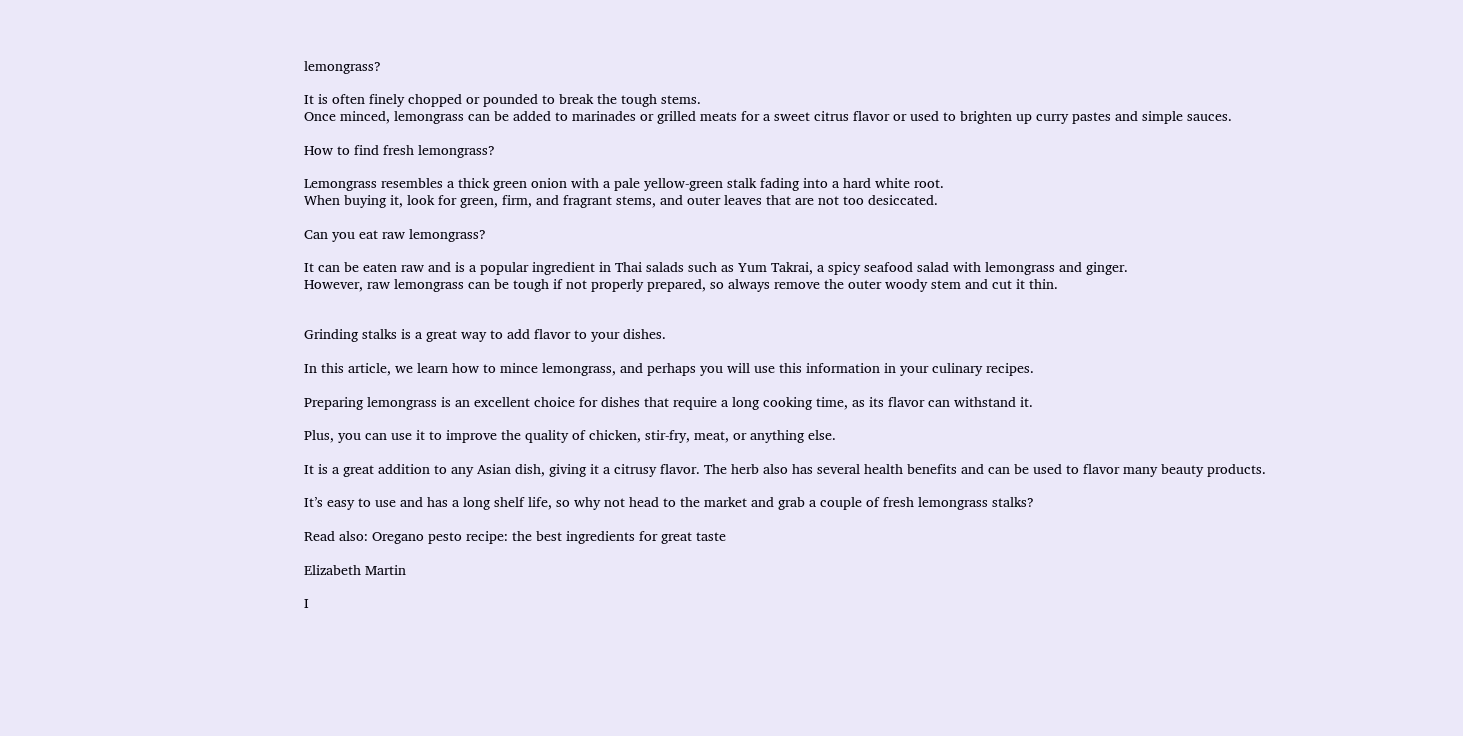lemongrass?

It is often finely chopped or pounded to break the tough stems.
Once minced, lemongrass can be added to marinades or grilled meats for a sweet citrus flavor or used to brighten up curry pastes and simple sauces.

How to find fresh lemongrass?

Lemongrass resembles a thick green onion with a pale yellow-green stalk fading into a hard white root.
When buying it, look for green, firm, and fragrant stems, and outer leaves that are not too desiccated.

Can you eat raw lemongrass?

It can be eaten raw and is a popular ingredient in Thai salads such as Yum Takrai, a spicy seafood salad with lemongrass and ginger.
However, raw lemongrass can be tough if not properly prepared, so always remove the outer woody stem and cut it thin.


Grinding stalks is a great way to add flavor to your dishes.

In this article, we learn how to mince lemongrass, and perhaps you will use this information in your culinary recipes.

Preparing lemongrass is an excellent choice for dishes that require a long cooking time, as its flavor can withstand it.

Plus, you can use it to improve the quality of chicken, stir-fry, meat, or anything else.

It is a great addition to any Asian dish, giving it a citrusy flavor. The herb also has several health benefits and can be used to flavor many beauty products.

It’s easy to use and has a long shelf life, so why not head to the market and grab a couple of fresh lemongrass stalks?

Read also: Oregano pesto recipe: the best ingredients for great taste

Elizabeth Martin

I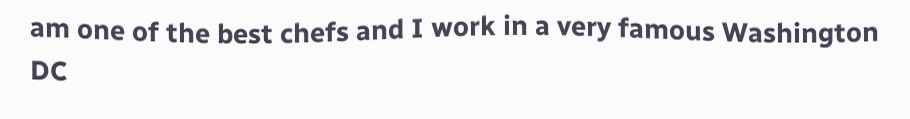am one of the best chefs and I work in a very famous Washington DC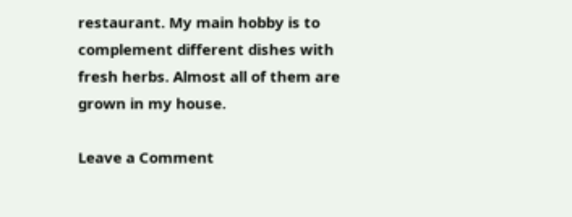restaurant. My main hobby is to complement different dishes with fresh herbs. Almost all of them are grown in my house.

Leave a Comment